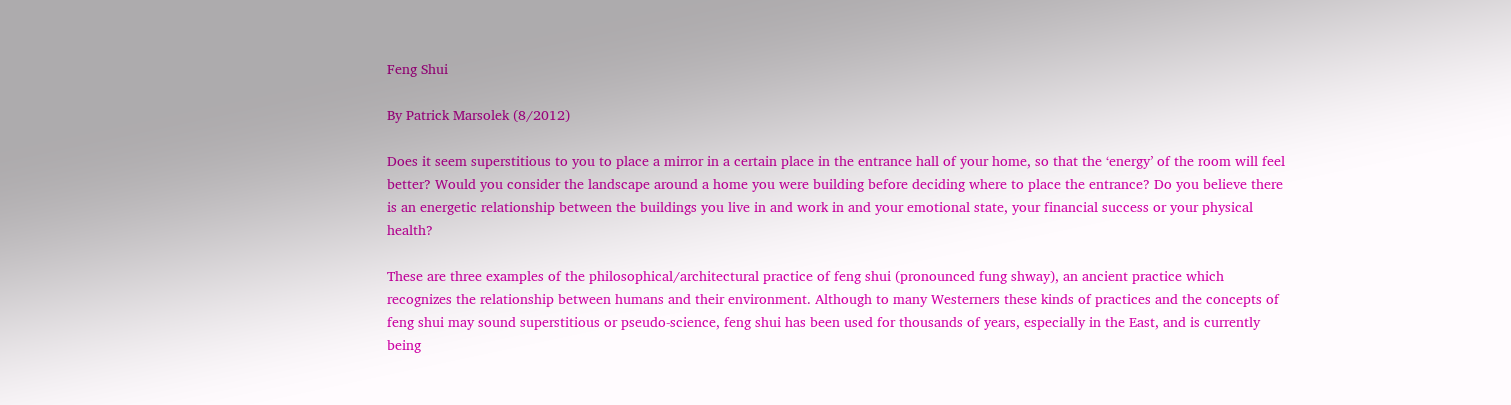Feng Shui

By Patrick Marsolek (8/2012)

Does it seem superstitious to you to place a mirror in a certain place in the entrance hall of your home, so that the ‘energy’ of the room will feel better? Would you consider the landscape around a home you were building before deciding where to place the entrance? Do you believe there is an energetic relationship between the buildings you live in and work in and your emotional state, your financial success or your physical health?

These are three examples of the philosophical/architectural practice of feng shui (pronounced fung shway), an ancient practice which recognizes the relationship between humans and their environment. Although to many Westerners these kinds of practices and the concepts of feng shui may sound superstitious or pseudo-science, feng shui has been used for thousands of years, especially in the East, and is currently being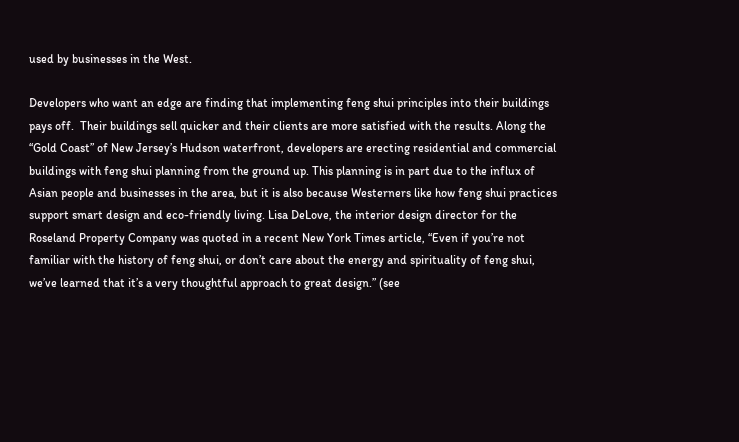used by businesses in the West.

Developers who want an edge are finding that implementing feng shui principles into their buildings pays off.  Their buildings sell quicker and their clients are more satisfied with the results. Along the “Gold Coast” of New Jersey’s Hudson waterfront, developers are erecting residential and commercial buildings with feng shui planning from the ground up. This planning is in part due to the influx of Asian people and businesses in the area, but it is also because Westerners like how feng shui practices support smart design and eco-friendly living. Lisa DeLove, the interior design director for the Roseland Property Company was quoted in a recent New York Times article, “Even if you’re not familiar with the history of feng shui, or don’t care about the energy and spirituality of feng shui, we’ve learned that it’s a very thoughtful approach to great design.” (see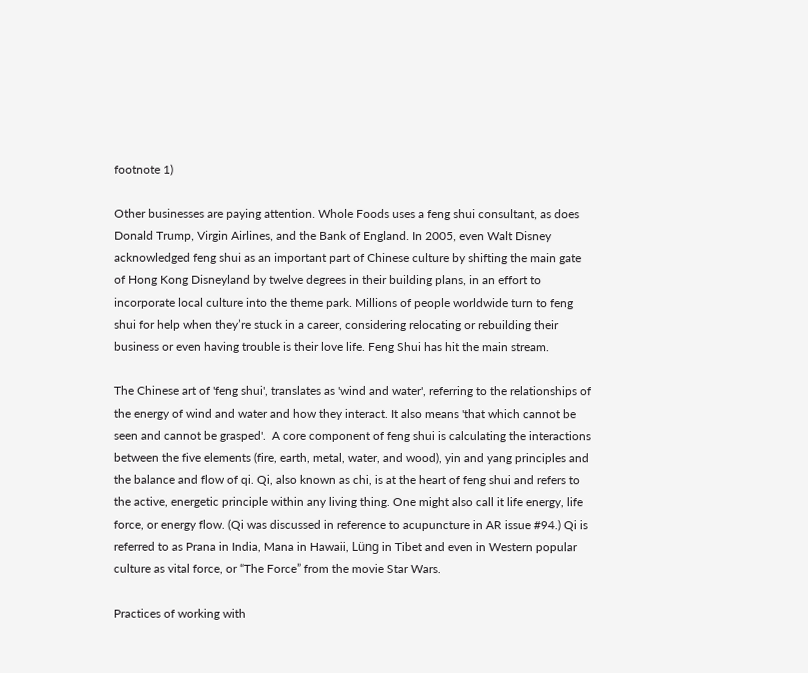footnote 1)

Other businesses are paying attention. Whole Foods uses a feng shui consultant, as does Donald Trump, Virgin Airlines, and the Bank of England. In 2005, even Walt Disney acknowledged feng shui as an important part of Chinese culture by shifting the main gate of Hong Kong Disneyland by twelve degrees in their building plans, in an effort to incorporate local culture into the theme park. Millions of people worldwide turn to feng shui for help when they’re stuck in a career, considering relocating or rebuilding their business or even having trouble is their love life. Feng Shui has hit the main stream.

The Chinese art of 'feng shui', translates as 'wind and water', referring to the relationships of the energy of wind and water and how they interact. It also means 'that which cannot be seen and cannot be grasped'.  A core component of feng shui is calculating the interactions between the five elements (fire, earth, metal, water, and wood), yin and yang principles and the balance and flow of qi. Qi, also known as chi, is at the heart of feng shui and refers to the active, energetic principle within any living thing. One might also call it life energy, life force, or energy flow. (Qi was discussed in reference to acupuncture in AR issue #94.) Qi is referred to as Prana in India, Mana in Hawaii, Lüng in Tibet and even in Western popular culture as vital force, or “The Force” from the movie Star Wars.

Practices of working with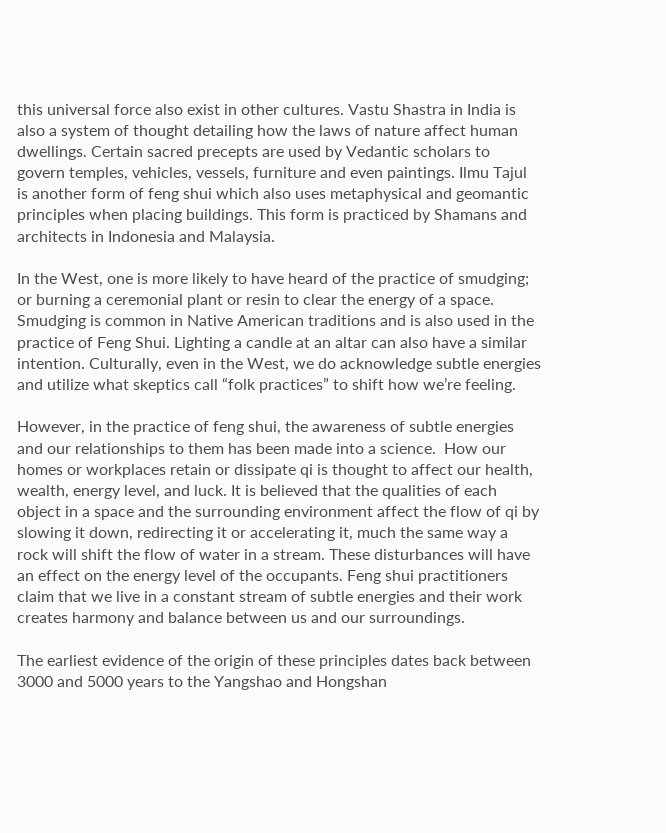this universal force also exist in other cultures. Vastu Shastra in India is also a system of thought detailing how the laws of nature affect human dwellings. Certain sacred precepts are used by Vedantic scholars to govern temples, vehicles, vessels, furniture and even paintings. Ilmu Tajul is another form of feng shui which also uses metaphysical and geomantic principles when placing buildings. This form is practiced by Shamans and architects in Indonesia and Malaysia.

In the West, one is more likely to have heard of the practice of smudging; or burning a ceremonial plant or resin to clear the energy of a space. Smudging is common in Native American traditions and is also used in the practice of Feng Shui. Lighting a candle at an altar can also have a similar intention. Culturally, even in the West, we do acknowledge subtle energies and utilize what skeptics call “folk practices” to shift how we’re feeling.

However, in the practice of feng shui, the awareness of subtle energies and our relationships to them has been made into a science.  How our homes or workplaces retain or dissipate qi is thought to affect our health, wealth, energy level, and luck. It is believed that the qualities of each object in a space and the surrounding environment affect the flow of qi by slowing it down, redirecting it or accelerating it, much the same way a rock will shift the flow of water in a stream. These disturbances will have an effect on the energy level of the occupants. Feng shui practitioners claim that we live in a constant stream of subtle energies and their work creates harmony and balance between us and our surroundings.

The earliest evidence of the origin of these principles dates back between 3000 and 5000 years to the Yangshao and Hongshan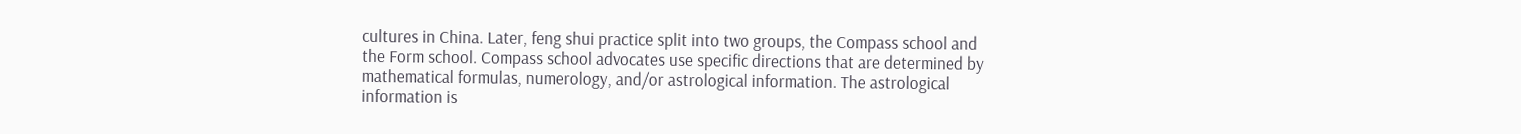cultures in China. Later, feng shui practice split into two groups, the Compass school and the Form school. Compass school advocates use specific directions that are determined by mathematical formulas, numerology, and/or astrological information. The astrological information is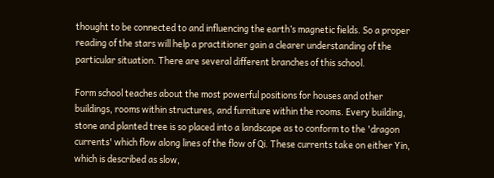thought to be connected to and influencing the earth’s magnetic fields. So a proper reading of the stars will help a practitioner gain a clearer understanding of the particular situation. There are several different branches of this school.

Form school teaches about the most powerful positions for houses and other buildings, rooms within structures, and furniture within the rooms. Every building, stone and planted tree is so placed into a landscape as to conform to the 'dragon currents' which flow along lines of the flow of Qi. These currents take on either Yin, which is described as slow,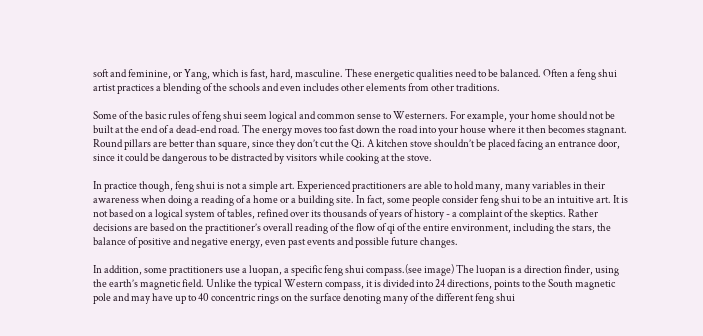soft and feminine, or Yang, which is fast, hard, masculine. These energetic qualities need to be balanced. Often a feng shui artist practices a blending of the schools and even includes other elements from other traditions.

Some of the basic rules of feng shui seem logical and common sense to Westerners. For example, your home should not be built at the end of a dead-end road. The energy moves too fast down the road into your house where it then becomes stagnant. Round pillars are better than square, since they don’t cut the Qi. A kitchen stove shouldn’t be placed facing an entrance door, since it could be dangerous to be distracted by visitors while cooking at the stove.

In practice though, feng shui is not a simple art. Experienced practitioners are able to hold many, many variables in their awareness when doing a reading of a home or a building site. In fact, some people consider feng shui to be an intuitive art. It is not based on a logical system of tables, refined over its thousands of years of history - a complaint of the skeptics. Rather decisions are based on the practitioner’s overall reading of the flow of qi of the entire environment, including the stars, the balance of positive and negative energy, even past events and possible future changes.

In addition, some practitioners use a luopan, a specific feng shui compass.(see image) The luopan is a direction finder, using the earth’s magnetic field. Unlike the typical Western compass, it is divided into 24 directions, points to the South magnetic pole and may have up to 40 concentric rings on the surface denoting many of the different feng shui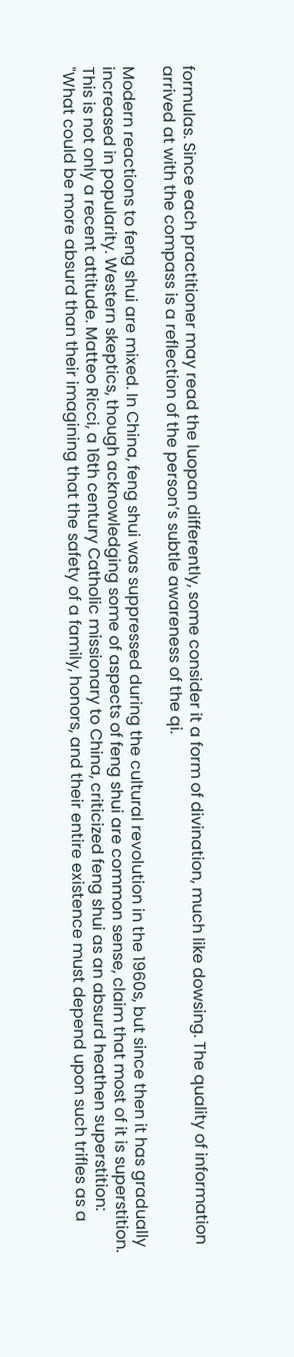formulas. Since each practitioner may read the luopan differently, some consider it a form of divination, much like dowsing. The quality of information arrived at with the compass is a reflection of the person’s subtle awareness of the qi.

Modern reactions to feng shui are mixed. In China, feng shui was suppressed during the cultural revolution in the 1960s, but since then it has gradually increased in popularity. Western skeptics, though acknowledging some of aspects of feng shui are common sense, claim that most of it is superstition. This is not only a recent attitude. Matteo Ricci, a 16th century Catholic missionary to China, criticized feng shui as an absurd heathen superstition: "What could be more absurd than their imagining that the safety of a family, honors, and their entire existence must depend upon such trifles as a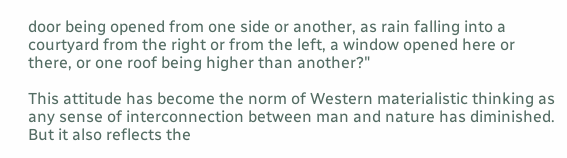door being opened from one side or another, as rain falling into a courtyard from the right or from the left, a window opened here or there, or one roof being higher than another?"

This attitude has become the norm of Western materialistic thinking as any sense of interconnection between man and nature has diminished. But it also reflects the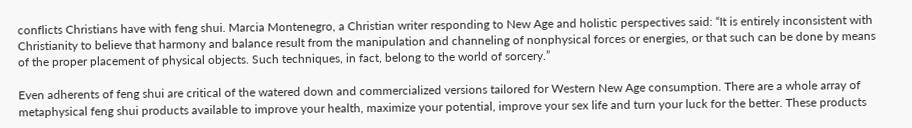conflicts Christians have with feng shui. Marcia Montenegro, a Christian writer responding to New Age and holistic perspectives said: “It is entirely inconsistent with Christianity to believe that harmony and balance result from the manipulation and channeling of nonphysical forces or energies, or that such can be done by means of the proper placement of physical objects. Such techniques, in fact, belong to the world of sorcery.”

Even adherents of feng shui are critical of the watered down and commercialized versions tailored for Western New Age consumption. There are a whole array of metaphysical feng shui products available to improve your health, maximize your potential, improve your sex life and turn your luck for the better. These products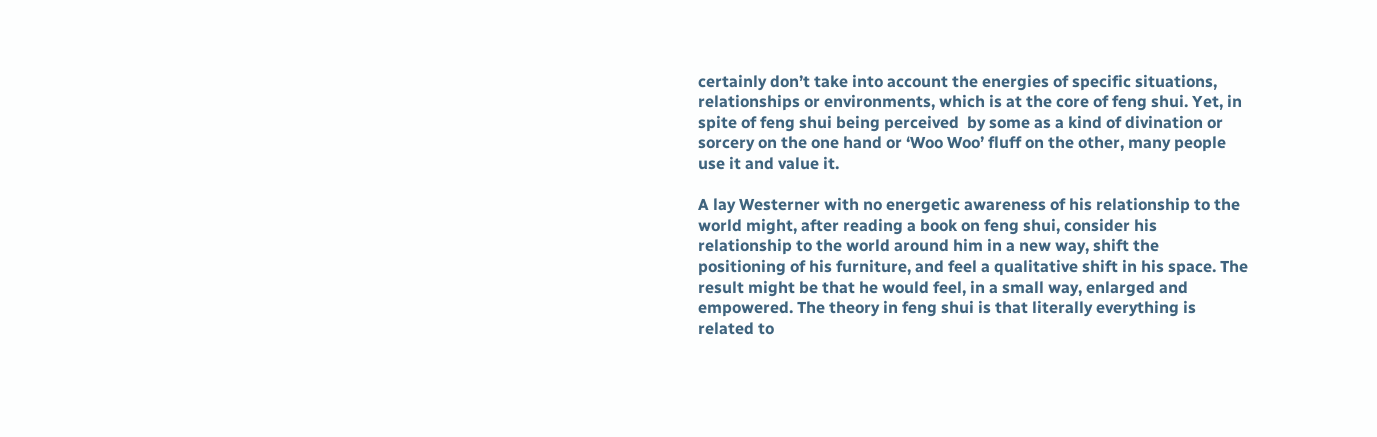certainly don’t take into account the energies of specific situations, relationships or environments, which is at the core of feng shui. Yet, in spite of feng shui being perceived  by some as a kind of divination or sorcery on the one hand or ‘Woo Woo’ fluff on the other, many people use it and value it.

A lay Westerner with no energetic awareness of his relationship to the world might, after reading a book on feng shui, consider his relationship to the world around him in a new way, shift the positioning of his furniture, and feel a qualitative shift in his space. The result might be that he would feel, in a small way, enlarged and empowered. The theory in feng shui is that literally everything is related to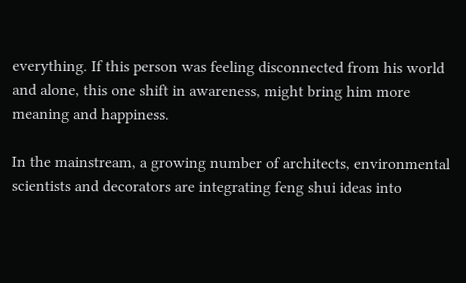everything. If this person was feeling disconnected from his world and alone, this one shift in awareness, might bring him more meaning and happiness.

In the mainstream, a growing number of architects, environmental scientists and decorators are integrating feng shui ideas into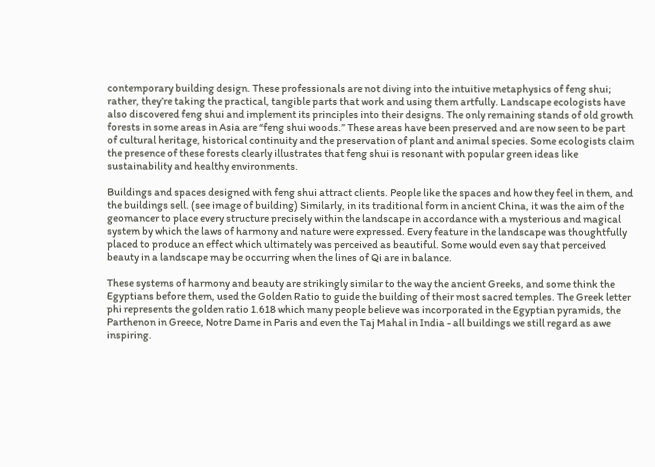contemporary building design. These professionals are not diving into the intuitive metaphysics of feng shui; rather, they’re taking the practical, tangible parts that work and using them artfully. Landscape ecologists have also discovered feng shui and implement its principles into their designs. The only remaining stands of old growth forests in some areas in Asia are “feng shui woods.” These areas have been preserved and are now seen to be part of cultural heritage, historical continuity and the preservation of plant and animal species. Some ecologists claim the presence of these forests clearly illustrates that feng shui is resonant with popular green ideas like sustainability and healthy environments.

Buildings and spaces designed with feng shui attract clients. People like the spaces and how they feel in them, and the buildings sell. (see image of building) Similarly, in its traditional form in ancient China, it was the aim of the geomancer to place every structure precisely within the landscape in accordance with a mysterious and magical system by which the laws of harmony and nature were expressed. Every feature in the landscape was thoughtfully placed to produce an effect which ultimately was perceived as beautiful. Some would even say that perceived beauty in a landscape may be occurring when the lines of Qi are in balance.

These systems of harmony and beauty are strikingly similar to the way the ancient Greeks, and some think the Egyptians before them, used the Golden Ratio to guide the building of their most sacred temples. The Greek letter phi represents the golden ratio 1.618 which many people believe was incorporated in the Egyptian pyramids, the Parthenon in Greece, Notre Dame in Paris and even the Taj Mahal in India - all buildings we still regard as awe inspiring.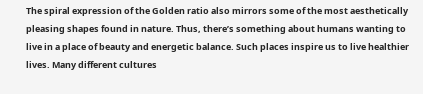The spiral expression of the Golden ratio also mirrors some of the most aesthetically pleasing shapes found in nature. Thus, there’s something about humans wanting to live in a place of beauty and energetic balance. Such places inspire us to live healthier lives. Many different cultures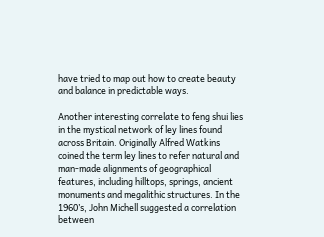have tried to map out how to create beauty and balance in predictable ways.

Another interesting correlate to feng shui lies in the mystical network of ley lines found across Britain. Originally Alfred Watkins coined the term ley lines to refer natural and man-made alignments of geographical features, including hilltops, springs, ancient monuments and megalithic structures. In the 1960’s, John Michell suggested a correlation between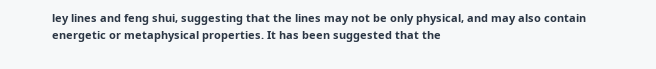ley lines and feng shui, suggesting that the lines may not be only physical, and may also contain energetic or metaphysical properties. It has been suggested that the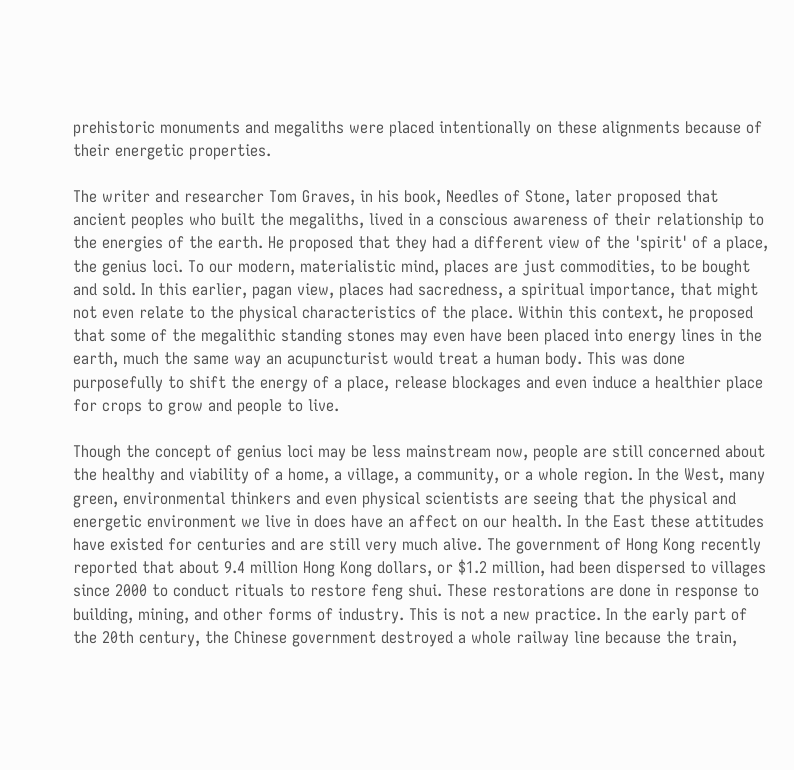prehistoric monuments and megaliths were placed intentionally on these alignments because of their energetic properties.

The writer and researcher Tom Graves, in his book, Needles of Stone, later proposed that ancient peoples who built the megaliths, lived in a conscious awareness of their relationship to the energies of the earth. He proposed that they had a different view of the 'spirit' of a place, the genius loci. To our modern, materialistic mind, places are just commodities, to be bought and sold. In this earlier, pagan view, places had sacredness, a spiritual importance, that might not even relate to the physical characteristics of the place. Within this context, he proposed that some of the megalithic standing stones may even have been placed into energy lines in the earth, much the same way an acupuncturist would treat a human body. This was done purposefully to shift the energy of a place, release blockages and even induce a healthier place for crops to grow and people to live.

Though the concept of genius loci may be less mainstream now, people are still concerned about the healthy and viability of a home, a village, a community, or a whole region. In the West, many green, environmental thinkers and even physical scientists are seeing that the physical and energetic environment we live in does have an affect on our health. In the East these attitudes have existed for centuries and are still very much alive. The government of Hong Kong recently reported that about 9.4 million Hong Kong dollars, or $1.2 million, had been dispersed to villages since 2000 to conduct rituals to restore feng shui. These restorations are done in response to building, mining, and other forms of industry. This is not a new practice. In the early part of the 20th century, the Chinese government destroyed a whole railway line because the train,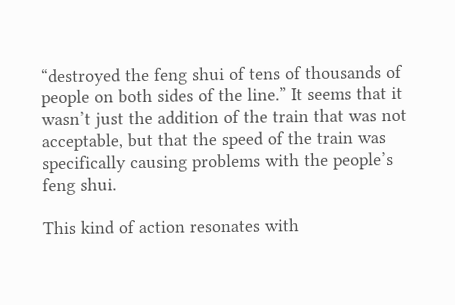“destroyed the feng shui of tens of thousands of people on both sides of the line.” It seems that it wasn’t just the addition of the train that was not acceptable, but that the speed of the train was specifically causing problems with the people’s feng shui.

This kind of action resonates with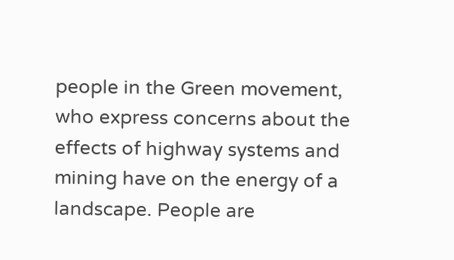people in the Green movement, who express concerns about the effects of highway systems and mining have on the energy of a landscape. People are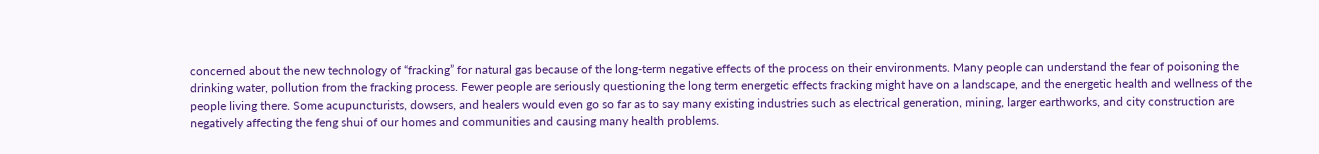concerned about the new technology of “fracking” for natural gas because of the long-term negative effects of the process on their environments. Many people can understand the fear of poisoning the drinking water, pollution from the fracking process. Fewer people are seriously questioning the long term energetic effects fracking might have on a landscape, and the energetic health and wellness of the people living there. Some acupuncturists, dowsers, and healers would even go so far as to say many existing industries such as electrical generation, mining, larger earthworks, and city construction are negatively affecting the feng shui of our homes and communities and causing many health problems.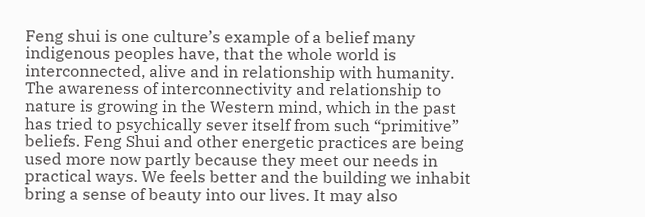Feng shui is one culture’s example of a belief many indigenous peoples have, that the whole world is interconnected, alive and in relationship with humanity. The awareness of interconnectivity and relationship to nature is growing in the Western mind, which in the past has tried to psychically sever itself from such “primitive” beliefs. Feng Shui and other energetic practices are being used more now partly because they meet our needs in practical ways. We feels better and the building we inhabit bring a sense of beauty into our lives. It may also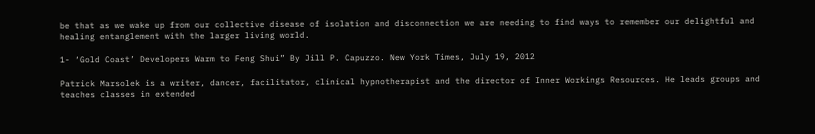be that as we wake up from our collective disease of isolation and disconnection we are needing to find ways to remember our delightful and healing entanglement with the larger living world.

1- ‘Gold Coast’ Developers Warm to Feng Shui” By Jill P. Capuzzo. New York Times, July 19, 2012

Patrick Marsolek is a writer, dancer, facilitator, clinical hypnotherapist and the director of Inner Workings Resources. He leads groups and teaches classes in extended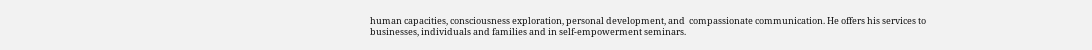human capacities, consciousness exploration, personal development, and  compassionate communication. He offers his services to businesses, individuals and families and in self-empowerment seminars.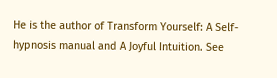He is the author of Transform Yourself: A Self-hypnosis manual and A Joyful Intuition. See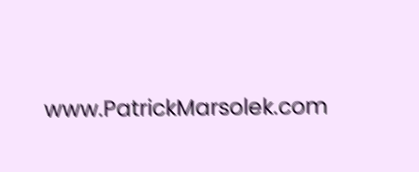www.PatrickMarsolek.com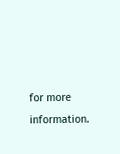for more information.